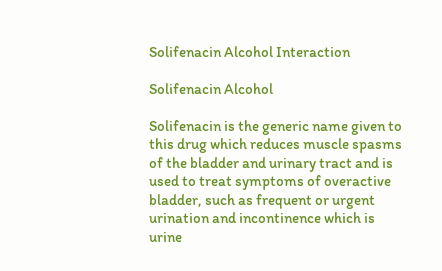Solifenacin Alcohol Interaction

Solifenacin Alcohol

Solifenacin is the generic name given to this drug which reduces muscle spasms of the bladder and urinary tract and is used to treat symptoms of overactive bladder, such as frequent or urgent urination and incontinence which is urine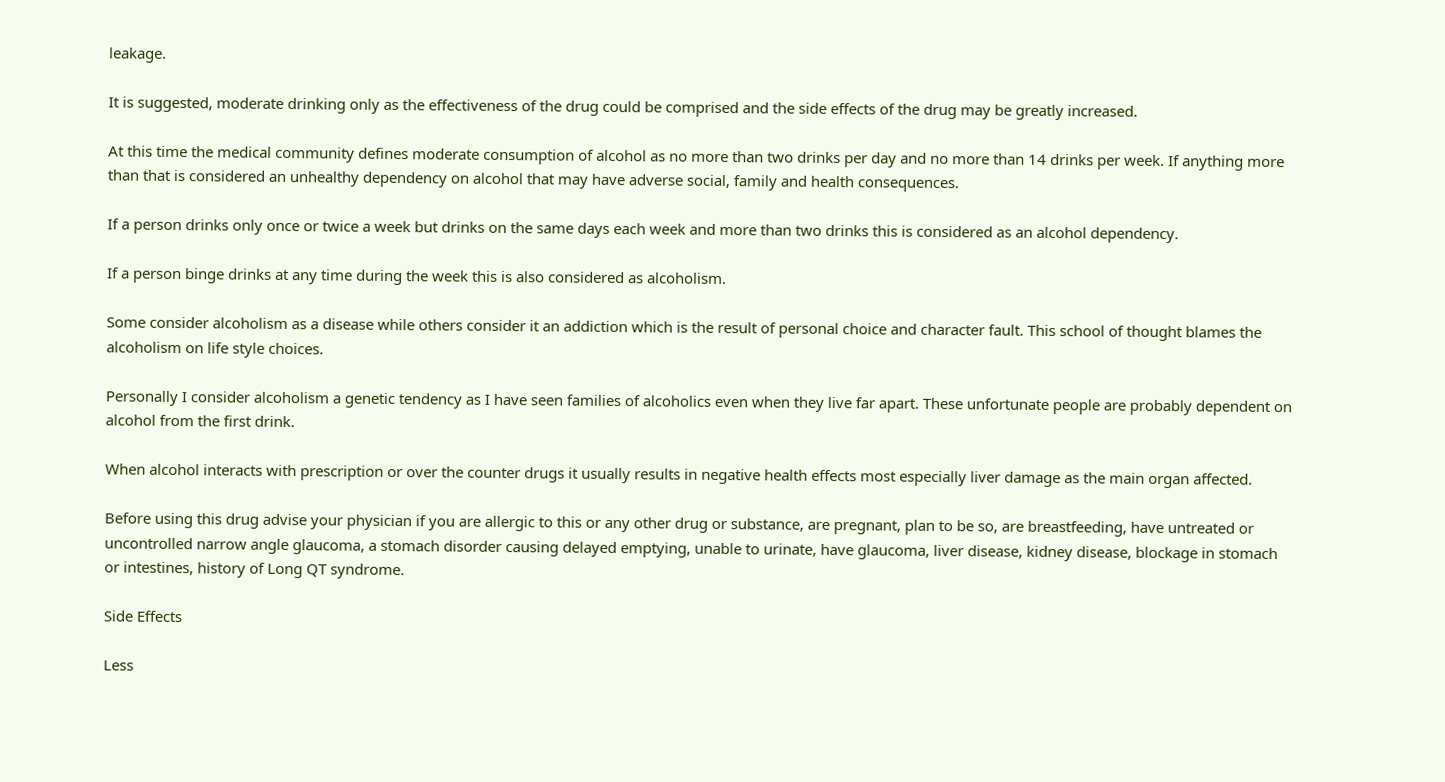leakage.

It is suggested, moderate drinking only as the effectiveness of the drug could be comprised and the side effects of the drug may be greatly increased.

At this time the medical community defines moderate consumption of alcohol as no more than two drinks per day and no more than 14 drinks per week. If anything more than that is considered an unhealthy dependency on alcohol that may have adverse social, family and health consequences.

If a person drinks only once or twice a week but drinks on the same days each week and more than two drinks this is considered as an alcohol dependency.

If a person binge drinks at any time during the week this is also considered as alcoholism.

Some consider alcoholism as a disease while others consider it an addiction which is the result of personal choice and character fault. This school of thought blames the alcoholism on life style choices.

Personally I consider alcoholism a genetic tendency as I have seen families of alcoholics even when they live far apart. These unfortunate people are probably dependent on alcohol from the first drink.

When alcohol interacts with prescription or over the counter drugs it usually results in negative health effects most especially liver damage as the main organ affected.

Before using this drug advise your physician if you are allergic to this or any other drug or substance, are pregnant, plan to be so, are breastfeeding, have untreated or uncontrolled narrow angle glaucoma, a stomach disorder causing delayed emptying, unable to urinate, have glaucoma, liver disease, kidney disease, blockage in stomach or intestines, history of Long QT syndrome.

Side Effects

Less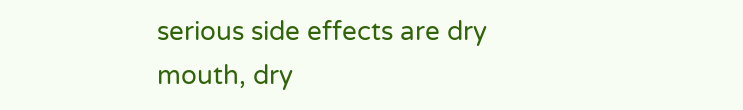serious side effects are dry mouth, dry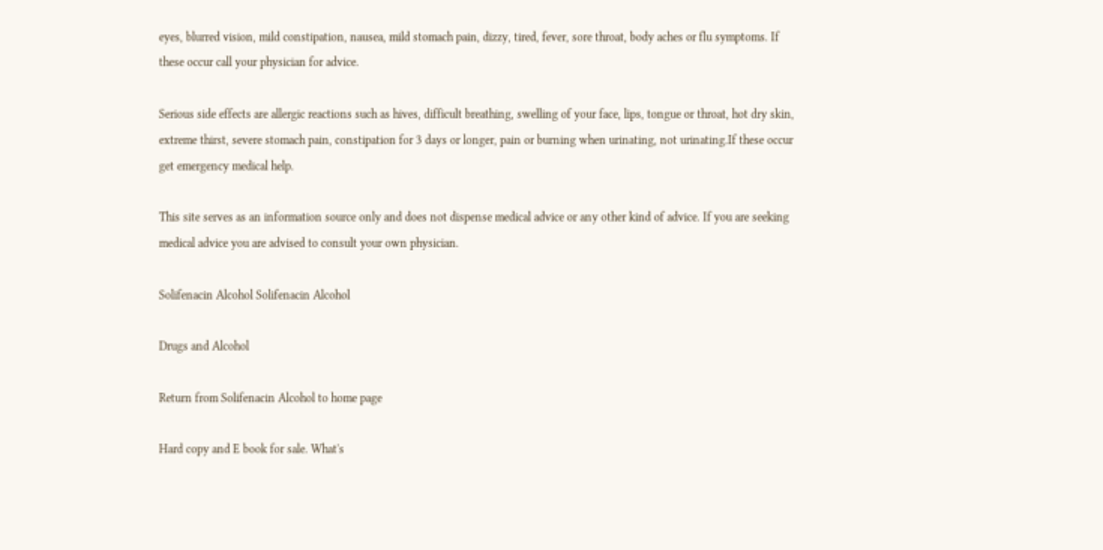eyes, blurred vision, mild constipation, nausea, mild stomach pain, dizzy, tired, fever, sore throat, body aches or flu symptoms. If these occur call your physician for advice.

Serious side effects are allergic reactions such as hives, difficult breathing, swelling of your face, lips, tongue or throat, hot dry skin, extreme thirst, severe stomach pain, constipation for 3 days or longer, pain or burning when urinating, not urinating.If these occur get emergency medical help.

This site serves as an information source only and does not dispense medical advice or any other kind of advice. If you are seeking medical advice you are advised to consult your own physician.

Solifenacin Alcohol Solifenacin Alcohol

Drugs and Alcohol

Return from Solifenacin Alcohol to home page

Hard copy and E book for sale. What's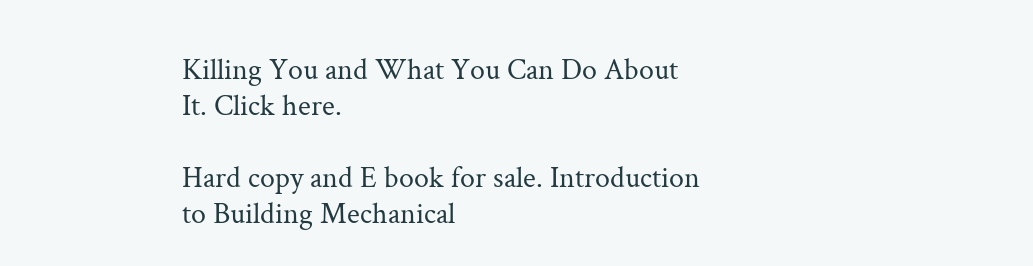Killing You and What You Can Do About It. Click here.

Hard copy and E book for sale. Introduction to Building Mechanical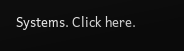Systems. Click here.